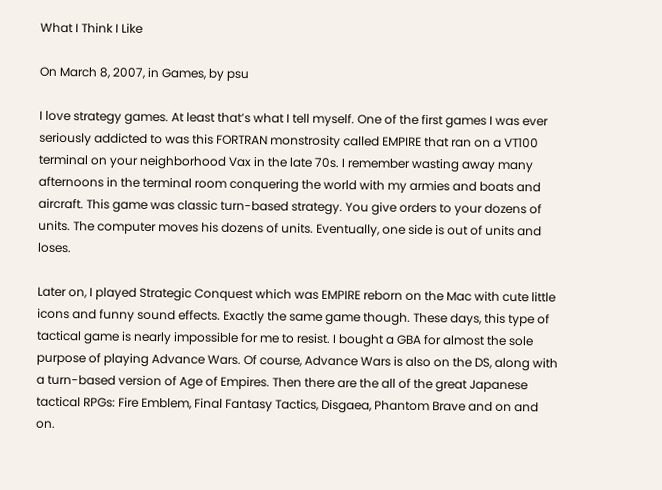What I Think I Like

On March 8, 2007, in Games, by psu

I love strategy games. At least that’s what I tell myself. One of the first games I was ever seriously addicted to was this FORTRAN monstrosity called EMPIRE that ran on a VT100 terminal on your neighborhood Vax in the late 70s. I remember wasting away many afternoons in the terminal room conquering the world with my armies and boats and aircraft. This game was classic turn-based strategy. You give orders to your dozens of units. The computer moves his dozens of units. Eventually, one side is out of units and loses.

Later on, I played Strategic Conquest which was EMPIRE reborn on the Mac with cute little icons and funny sound effects. Exactly the same game though. These days, this type of tactical game is nearly impossible for me to resist. I bought a GBA for almost the sole purpose of playing Advance Wars. Of course, Advance Wars is also on the DS, along with a turn-based version of Age of Empires. Then there are the all of the great Japanese tactical RPGs: Fire Emblem, Final Fantasy Tactics, Disgaea, Phantom Brave and on and on.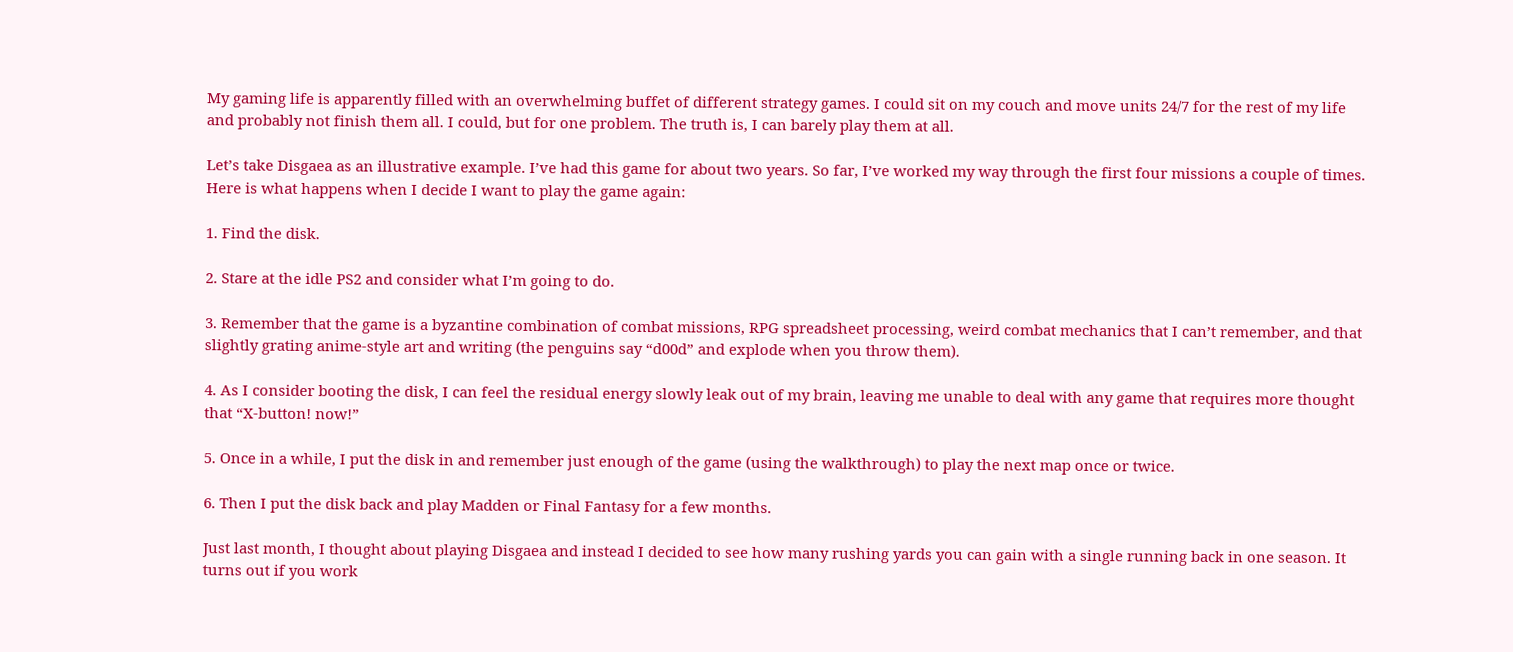My gaming life is apparently filled with an overwhelming buffet of different strategy games. I could sit on my couch and move units 24/7 for the rest of my life and probably not finish them all. I could, but for one problem. The truth is, I can barely play them at all.

Let’s take Disgaea as an illustrative example. I’ve had this game for about two years. So far, I’ve worked my way through the first four missions a couple of times. Here is what happens when I decide I want to play the game again:

1. Find the disk.

2. Stare at the idle PS2 and consider what I’m going to do.

3. Remember that the game is a byzantine combination of combat missions, RPG spreadsheet processing, weird combat mechanics that I can’t remember, and that slightly grating anime-style art and writing (the penguins say “d00d” and explode when you throw them).

4. As I consider booting the disk, I can feel the residual energy slowly leak out of my brain, leaving me unable to deal with any game that requires more thought that “X-button! now!”

5. Once in a while, I put the disk in and remember just enough of the game (using the walkthrough) to play the next map once or twice.

6. Then I put the disk back and play Madden or Final Fantasy for a few months.

Just last month, I thought about playing Disgaea and instead I decided to see how many rushing yards you can gain with a single running back in one season. It turns out if you work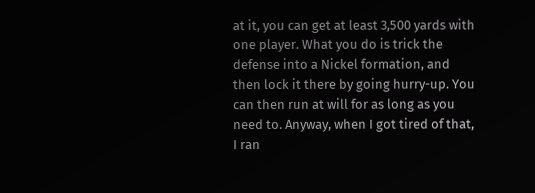at it, you can get at least 3,500 yards with one player. What you do is trick the defense into a Nickel formation, and then lock it there by going hurry-up. You can then run at will for as long as you need to. Anyway, when I got tired of that, I ran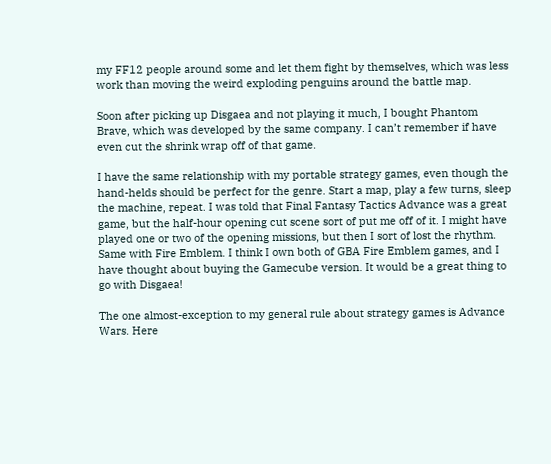my FF12 people around some and let them fight by themselves, which was less work than moving the weird exploding penguins around the battle map.

Soon after picking up Disgaea and not playing it much, I bought Phantom Brave, which was developed by the same company. I can’t remember if have even cut the shrink wrap off of that game.

I have the same relationship with my portable strategy games, even though the hand-helds should be perfect for the genre. Start a map, play a few turns, sleep the machine, repeat. I was told that Final Fantasy Tactics Advance was a great game, but the half-hour opening cut scene sort of put me off of it. I might have played one or two of the opening missions, but then I sort of lost the rhythm. Same with Fire Emblem. I think I own both of GBA Fire Emblem games, and I have thought about buying the Gamecube version. It would be a great thing to go with Disgaea!

The one almost-exception to my general rule about strategy games is Advance Wars. Here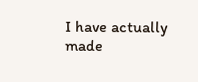I have actually made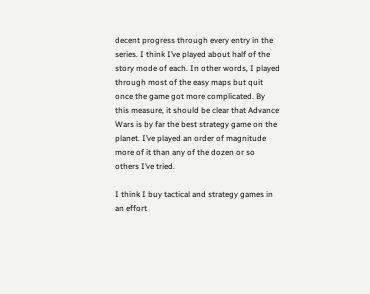decent progress through every entry in the series. I think I’ve played about half of the story mode of each. In other words, I played through most of the easy maps but quit once the game got more complicated. By this measure, it should be clear that Advance Wars is by far the best strategy game on the planet. I’ve played an order of magnitude more of it than any of the dozen or so others I’ve tried.

I think I buy tactical and strategy games in an effort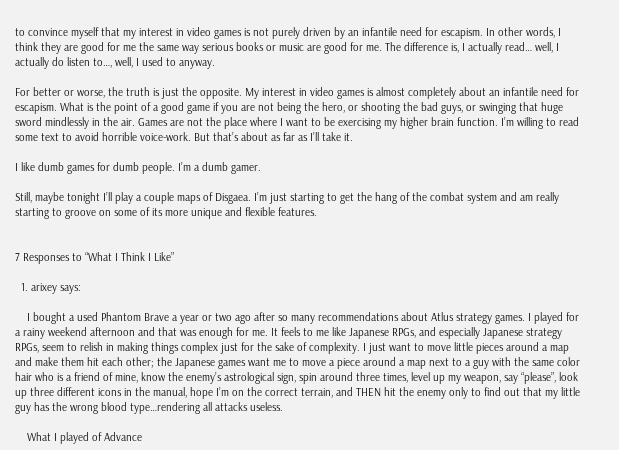to convince myself that my interest in video games is not purely driven by an infantile need for escapism. In other words, I think they are good for me the same way serious books or music are good for me. The difference is, I actually read… well, I actually do listen to…, well, I used to anyway.

For better or worse, the truth is just the opposite. My interest in video games is almost completely about an infantile need for escapism. What is the point of a good game if you are not being the hero, or shooting the bad guys, or swinging that huge sword mindlessly in the air. Games are not the place where I want to be exercising my higher brain function. I’m willing to read some text to avoid horrible voice-work. But that’s about as far as I’ll take it.

I like dumb games for dumb people. I’m a dumb gamer.

Still, maybe tonight I’ll play a couple maps of Disgaea. I’m just starting to get the hang of the combat system and am really starting to groove on some of its more unique and flexible features.


7 Responses to “What I Think I Like”

  1. arixey says:

    I bought a used Phantom Brave a year or two ago after so many recommendations about Atlus strategy games. I played for a rainy weekend afternoon and that was enough for me. It feels to me like Japanese RPGs, and especially Japanese strategy RPGs, seem to relish in making things complex just for the sake of complexity. I just want to move little pieces around a map and make them hit each other; the Japanese games want me to move a piece around a map next to a guy with the same color hair who is a friend of mine, know the enemy’s astrological sign, spin around three times, level up my weapon, say “please”, look up three different icons in the manual, hope I’m on the correct terrain, and THEN hit the enemy only to find out that my little guy has the wrong blood type…rendering all attacks useless.

    What I played of Advance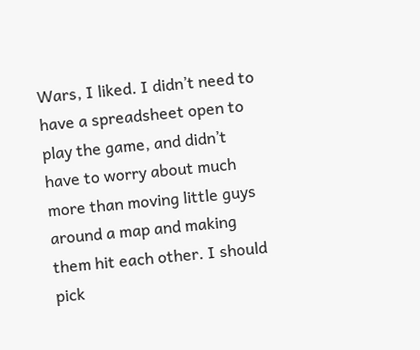Wars, I liked. I didn’t need to have a spreadsheet open to play the game, and didn’t have to worry about much more than moving little guys around a map and making them hit each other. I should pick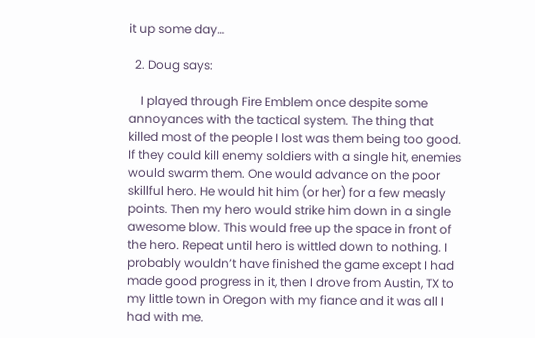it up some day…

  2. Doug says:

    I played through Fire Emblem once despite some annoyances with the tactical system. The thing that killed most of the people I lost was them being too good. If they could kill enemy soldiers with a single hit, enemies would swarm them. One would advance on the poor skillful hero. He would hit him (or her) for a few measly points. Then my hero would strike him down in a single awesome blow. This would free up the space in front of the hero. Repeat until hero is wittled down to nothing. I probably wouldn’t have finished the game except I had made good progress in it, then I drove from Austin, TX to my little town in Oregon with my fiance and it was all I had with me.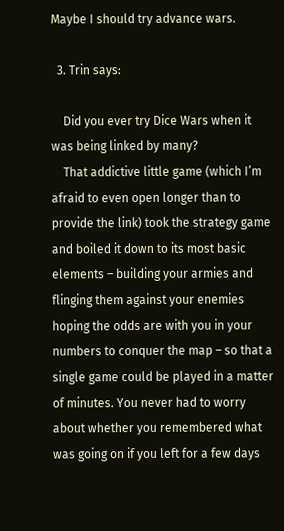Maybe I should try advance wars.

  3. Trin says:

    Did you ever try Dice Wars when it was being linked by many?
    That addictive little game (which I’m afraid to even open longer than to provide the link) took the strategy game and boiled it down to its most basic elements – building your armies and flinging them against your enemies hoping the odds are with you in your numbers to conquer the map – so that a single game could be played in a matter of minutes. You never had to worry about whether you remembered what was going on if you left for a few days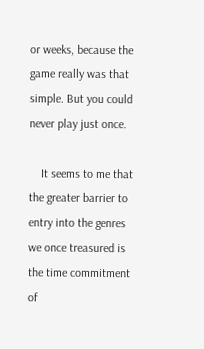or weeks, because the game really was that simple. But you could never play just once.

    It seems to me that the greater barrier to entry into the genres we once treasured is the time commitment of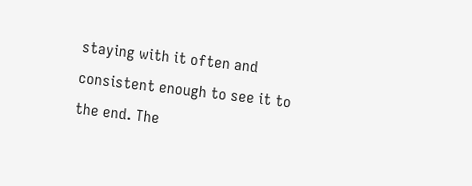staying with it often and consistent enough to see it to the end. The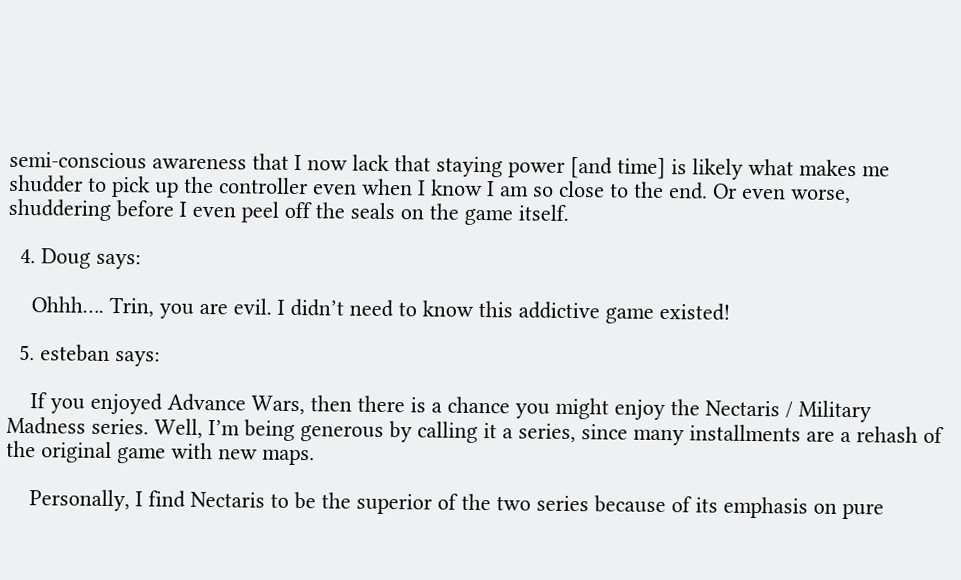semi-conscious awareness that I now lack that staying power [and time] is likely what makes me shudder to pick up the controller even when I know I am so close to the end. Or even worse, shuddering before I even peel off the seals on the game itself.

  4. Doug says:

    Ohhh…. Trin, you are evil. I didn’t need to know this addictive game existed!

  5. esteban says:

    If you enjoyed Advance Wars, then there is a chance you might enjoy the Nectaris / Military Madness series. Well, I’m being generous by calling it a series, since many installments are a rehash of the original game with new maps.

    Personally, I find Nectaris to be the superior of the two series because of its emphasis on pure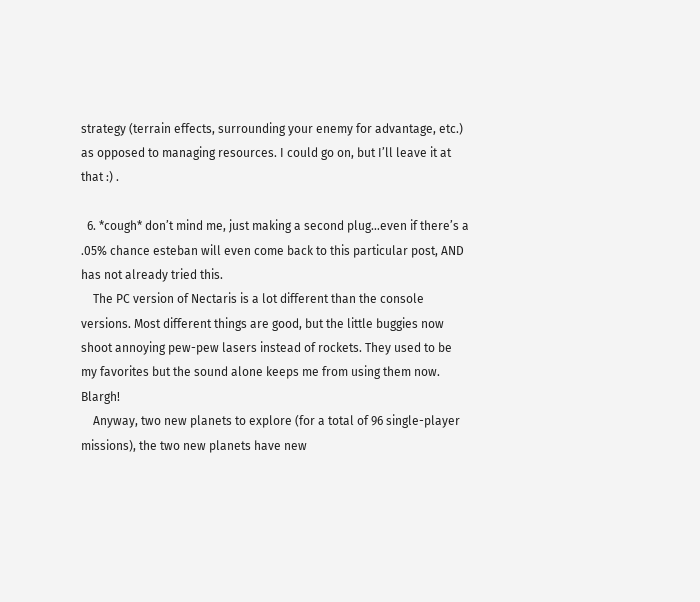strategy (terrain effects, surrounding your enemy for advantage, etc.) as opposed to managing resources. I could go on, but I’ll leave it at that :) .

  6. *cough* don’t mind me, just making a second plug…even if there’s a .05% chance esteban will even come back to this particular post, AND has not already tried this.
    The PC version of Nectaris is a lot different than the console versions. Most different things are good, but the little buggies now shoot annoying pew-pew lasers instead of rockets. They used to be my favorites but the sound alone keeps me from using them now. Blargh!
    Anyway, two new planets to explore (for a total of 96 single-player missions), the two new planets have new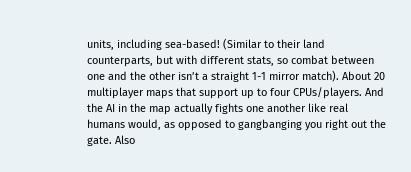units, including sea-based! (Similar to their land counterparts, but with different stats, so combat between one and the other isn’t a straight 1-1 mirror match). About 20 multiplayer maps that support up to four CPUs/players. And the AI in the map actually fights one another like real humans would, as opposed to gangbanging you right out the gate. Also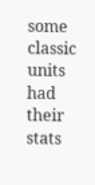some classic units had their stats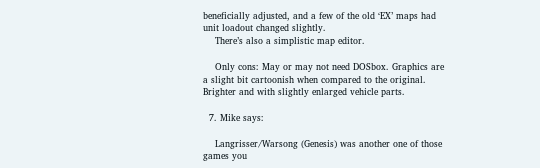beneficially adjusted, and a few of the old ‘EX’ maps had unit loadout changed slightly.
    There’s also a simplistic map editor.

    Only cons: May or may not need DOSbox. Graphics are a slight bit cartoonish when compared to the original. Brighter and with slightly enlarged vehicle parts.

  7. Mike says:

    Langrisser/Warsong (Genesis) was another one of those games you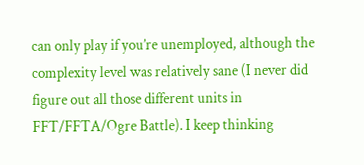can only play if you’re unemployed, although the complexity level was relatively sane (I never did figure out all those different units in FFT/FFTA/Ogre Battle). I keep thinking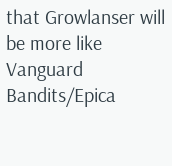that Growlanser will be more like Vanguard Bandits/Epica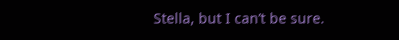Stella, but I can’t be sure.